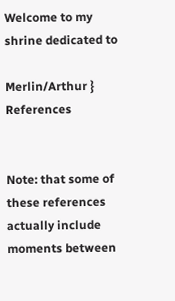Welcome to my
shrine dedicated to

Merlin/Arthur } References


Note: that some of these references actually include moments between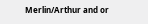Merlin/Arthur and or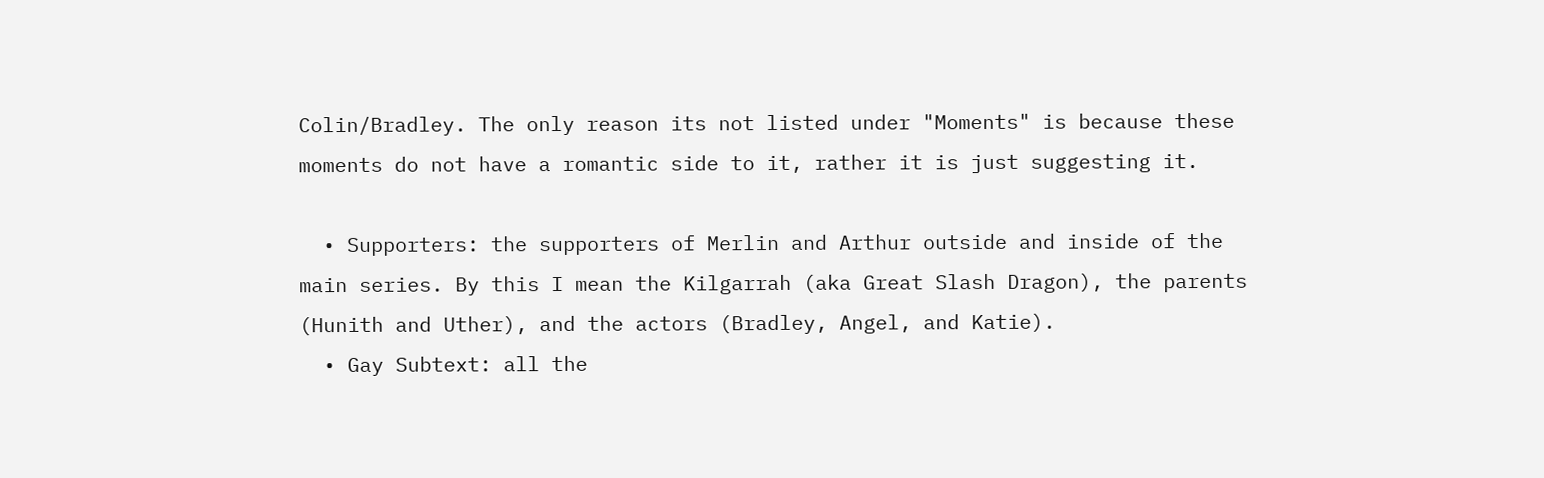Colin/Bradley. The only reason its not listed under "Moments" is because these moments do not have a romantic side to it, rather it is just suggesting it.

  • Supporters: the supporters of Merlin and Arthur outside and inside of the main series. By this I mean the Kilgarrah (aka Great Slash Dragon), the parents (Hunith and Uther), and the actors (Bradley, Angel, and Katie).
  • Gay Subtext: all the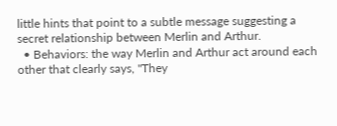little hints that point to a subtle message suggesting a secret relationship between Merlin and Arthur.
  • Behaviors: the way Merlin and Arthur act around each other that clearly says, "They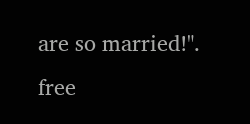are so married!".
free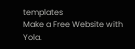templates
Make a Free Website with Yola.